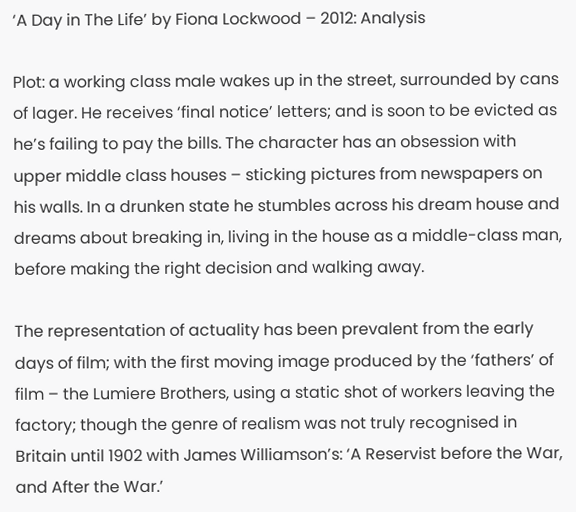‘A Day in The Life’ by Fiona Lockwood – 2012: Analysis

Plot: a working class male wakes up in the street, surrounded by cans of lager. He receives ‘final notice’ letters; and is soon to be evicted as he’s failing to pay the bills. The character has an obsession with upper middle class houses – sticking pictures from newspapers on his walls. In a drunken state he stumbles across his dream house and dreams about breaking in, living in the house as a middle-class man, before making the right decision and walking away.

The representation of actuality has been prevalent from the early days of film; with the first moving image produced by the ‘fathers’ of film – the Lumiere Brothers, using a static shot of workers leaving the factory; though the genre of realism was not truly recognised in Britain until 1902 with James Williamson’s: ‘A Reservist before the War, and After the War.’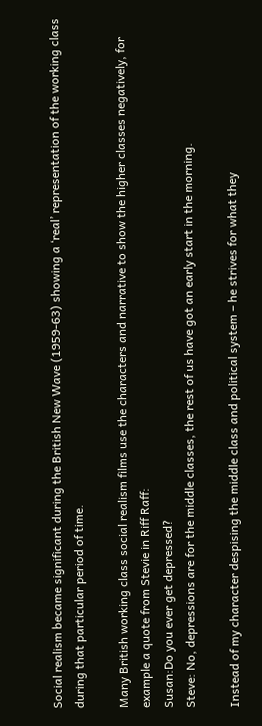Social realism became significant during the British New Wave (1959-63) showing a ‘real’ representation of the working class during that particular period of time.

Many British working class social realism films use the characters and narrative to show the higher classes negatively, for example a quote from Stevie in Riff Raff:
Susan:Do you ever get depressed?
Steve: No, depressions are for the middle classes, the rest of us have got an early start in the morning.

Instead of my character despising the middle class and political system – he strives for what they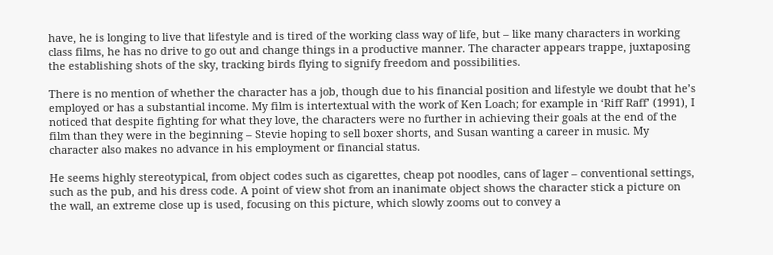have, he is longing to live that lifestyle and is tired of the working class way of life, but – like many characters in working class films, he has no drive to go out and change things in a productive manner. The character appears trappe, juxtaposing the establishing shots of the sky, tracking birds flying to signify freedom and possibilities.

There is no mention of whether the character has a job, though due to his financial position and lifestyle we doubt that he’s employed or has a substantial income. My film is intertextual with the work of Ken Loach; for example in ‘Riff Raff’ (1991), I noticed that despite fighting for what they love, the characters were no further in achieving their goals at the end of the film than they were in the beginning – Stevie hoping to sell boxer shorts, and Susan wanting a career in music. My character also makes no advance in his employment or financial status.

He seems highly stereotypical, from object codes such as cigarettes, cheap pot noodles, cans of lager – conventional settings, such as the pub, and his dress code. A point of view shot from an inanimate object shows the character stick a picture on the wall, an extreme close up is used, focusing on this picture, which slowly zooms out to convey a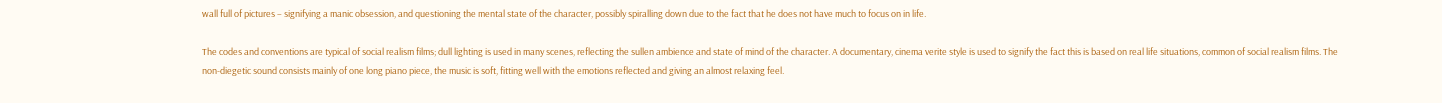wall full of pictures – signifying a manic obsession, and questioning the mental state of the character, possibly spiralling down due to the fact that he does not have much to focus on in life.

The codes and conventions are typical of social realism films; dull lighting is used in many scenes, reflecting the sullen ambience and state of mind of the character. A documentary, cinema verite style is used to signify the fact this is based on real life situations, common of social realism films. The non-diegetic sound consists mainly of one long piano piece, the music is soft, fitting well with the emotions reflected and giving an almost relaxing feel.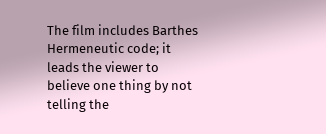The film includes Barthes Hermeneutic code; it leads the viewer to believe one thing by not telling the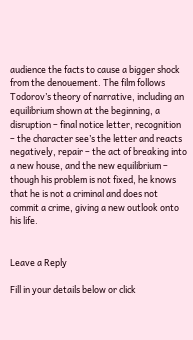audience the facts to cause a bigger shock from the denouement. The film follows Todorov’s theory of narrative, including an equilibrium shown at the beginning, a disruption – final notice letter, recognition – the character see’s the letter and reacts negatively, repair – the act of breaking into a new house, and the new equilibrium – though his problem is not fixed, he knows that he is not a criminal and does not commit a crime, giving a new outlook onto his life.


Leave a Reply

Fill in your details below or click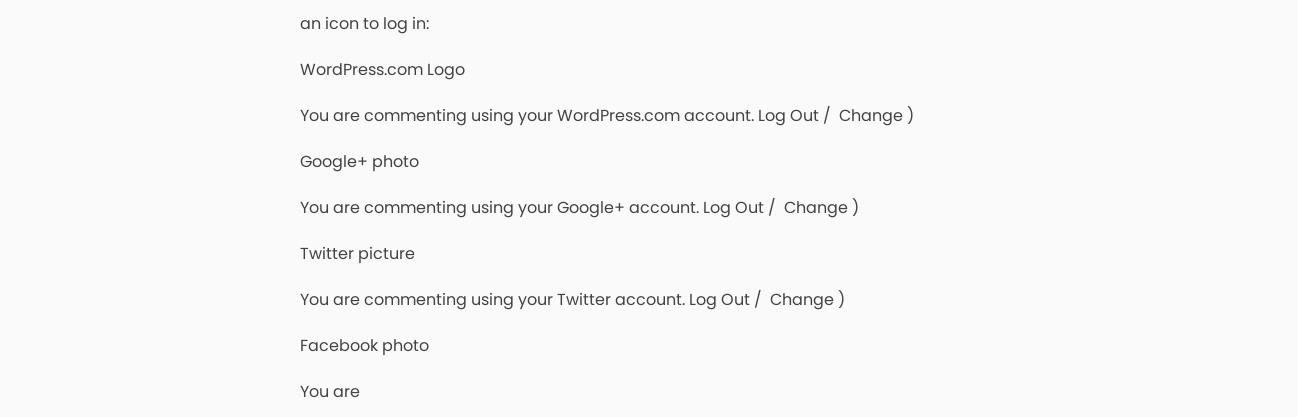an icon to log in:

WordPress.com Logo

You are commenting using your WordPress.com account. Log Out /  Change )

Google+ photo

You are commenting using your Google+ account. Log Out /  Change )

Twitter picture

You are commenting using your Twitter account. Log Out /  Change )

Facebook photo

You are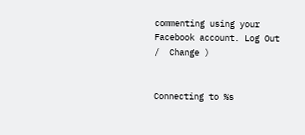commenting using your Facebook account. Log Out /  Change )


Connecting to %s